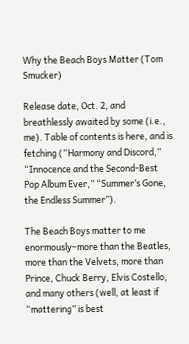Why the Beach Boys Matter (Tom Smucker)

Release date, Oct. 2, and breathlessly awaited by some (i.e., me). Table of contents is here, and is fetching (“Harmony and Discord,” “Innocence and the Second-Best Pop Album Ever,” “Summer’s Gone, the Endless Summer”).

The Beach Boys matter to me enormously–more than the Beatles, more than the Velvets, more than Prince, Chuck Berry, Elvis Costello, and many others (well, at least if “mattering” is best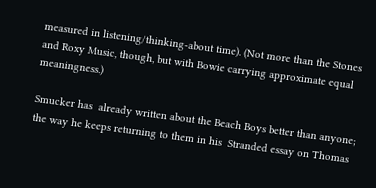measured in listening/thinking-about time). (Not more than the Stones and Roxy Music, though, but with Bowie carrying approximate equal meaningness.)

Smucker has  already written about the Beach Boys better than anyone; the way he keeps returning to them in his  Stranded essay on Thomas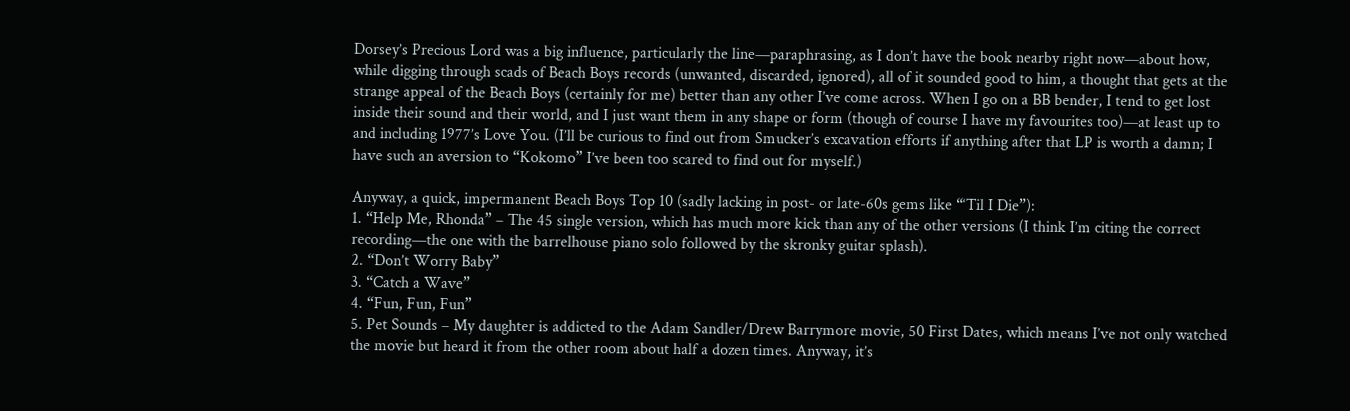Dorsey’s Precious Lord was a big influence, particularly the line—paraphrasing, as I don’t have the book nearby right now—about how, while digging through scads of Beach Boys records (unwanted, discarded, ignored), all of it sounded good to him, a thought that gets at the strange appeal of the Beach Boys (certainly for me) better than any other I’ve come across. When I go on a BB bender, I tend to get lost inside their sound and their world, and I just want them in any shape or form (though of course I have my favourites too)—at least up to and including 1977’s Love You. (I’ll be curious to find out from Smucker’s excavation efforts if anything after that LP is worth a damn; I have such an aversion to “Kokomo” I’ve been too scared to find out for myself.)

Anyway, a quick, impermanent Beach Boys Top 10 (sadly lacking in post- or late-60s gems like “‘Til I Die”):
1. “Help Me, Rhonda” – The 45 single version, which has much more kick than any of the other versions (I think I’m citing the correct recording—the one with the barrelhouse piano solo followed by the skronky guitar splash).
2. “Don’t Worry Baby”
3. “Catch a Wave”
4. “Fun, Fun, Fun”
5. Pet Sounds – My daughter is addicted to the Adam Sandler/Drew Barrymore movie, 50 First Dates, which means I’ve not only watched the movie but heard it from the other room about half a dozen times. Anyway, it’s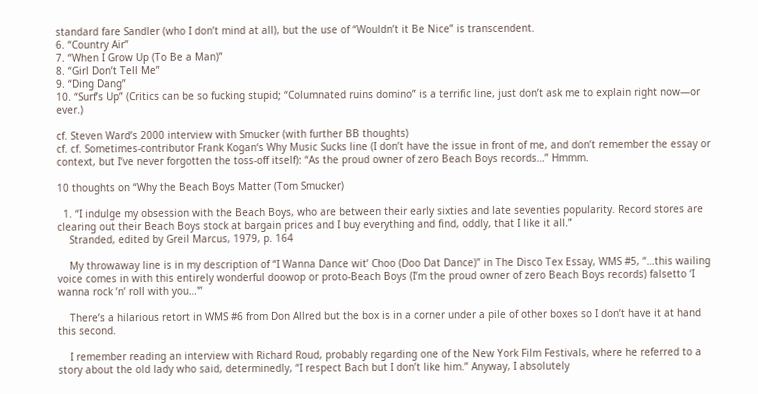standard fare Sandler (who I don’t mind at all), but the use of “Wouldn’t it Be Nice” is transcendent.
6. “Country Air”
7. “When I Grow Up (To Be a Man)”
8. “Girl Don’t Tell Me”
9. “Ding Dang”
10. “Surf’s Up” (Critics can be so fucking stupid; “Columnated ruins domino” is a terrific line, just don’t ask me to explain right now—or ever.)

cf. Steven Ward’s 2000 interview with Smucker (with further BB thoughts)
cf. cf. Sometimes-contributor Frank Kogan‘s Why Music Sucks line (I don’t have the issue in front of me, and don’t remember the essay or context, but I’ve never forgotten the toss-off itself): “As the proud owner of zero Beach Boys records…” Hmmm.

10 thoughts on “Why the Beach Boys Matter (Tom Smucker)

  1. “I indulge my obsession with the Beach Boys, who are between their early sixties and late seventies popularity. Record stores are clearing out their Beach Boys stock at bargain prices and I buy everything and find, oddly, that I like it all.”
    Stranded, edited by Greil Marcus, 1979, p. 164

    My throwaway line is in my description of “I Wanna Dance wit’ Choo (Doo Dat Dance)” in The Disco Tex Essay, WMS #5, “…this wailing voice comes in with this entirely wonderful doowop or proto-Beach Boys (I’m the proud owner of zero Beach Boys records) falsetto ‘I wanna rock ’n’ roll with you…'”

    There’s a hilarious retort in WMS #6 from Don Allred but the box is in a corner under a pile of other boxes so I don’t have it at hand this second.

    I remember reading an interview with Richard Roud, probably regarding one of the New York Film Festivals, where he referred to a story about the old lady who said, determinedly, “I respect Bach but I don’t like him.” Anyway, I absolutely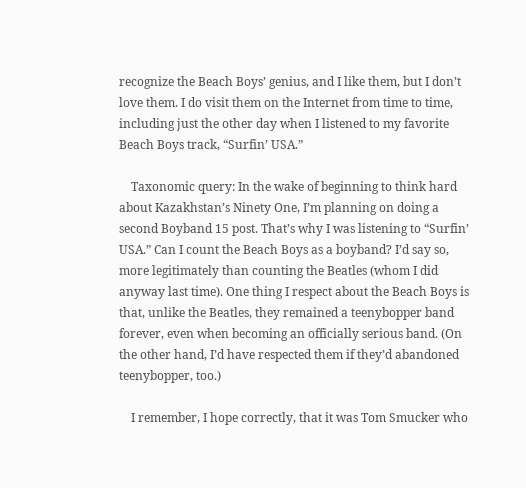recognize the Beach Boys’ genius, and I like them, but I don’t love them. I do visit them on the Internet from time to time, including just the other day when I listened to my favorite Beach Boys track, “Surfin’ USA.”

    Taxonomic query: In the wake of beginning to think hard about Kazakhstan’s Ninety One, I’m planning on doing a second Boyband 15 post. That’s why I was listening to “Surfin’ USA.” Can I count the Beach Boys as a boyband? I’d say so, more legitimately than counting the Beatles (whom I did anyway last time). One thing I respect about the Beach Boys is that, unlike the Beatles, they remained a teenybopper band forever, even when becoming an officially serious band. (On the other hand, I’d have respected them if they’d abandoned teenybopper, too.)

    I remember, I hope correctly, that it was Tom Smucker who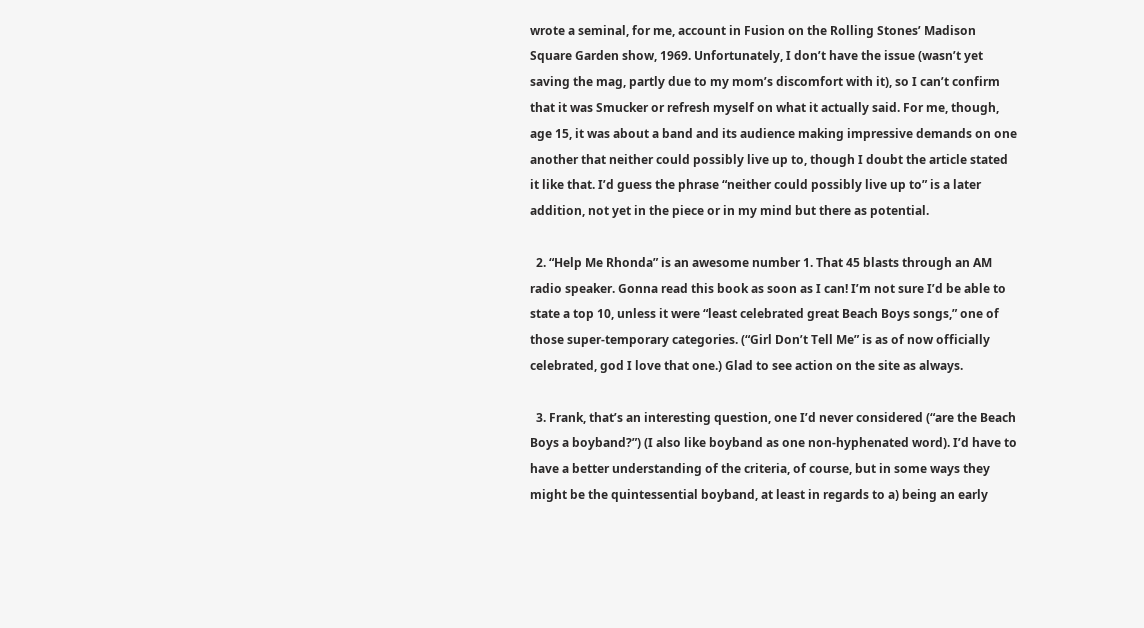wrote a seminal, for me, account in Fusion on the Rolling Stones’ Madison Square Garden show, 1969. Unfortunately, I don’t have the issue (wasn’t yet saving the mag, partly due to my mom’s discomfort with it), so I can’t confirm that it was Smucker or refresh myself on what it actually said. For me, though, age 15, it was about a band and its audience making impressive demands on one another that neither could possibly live up to, though I doubt the article stated it like that. I’d guess the phrase “neither could possibly live up to” is a later addition, not yet in the piece or in my mind but there as potential.

  2. “Help Me Rhonda” is an awesome number 1. That 45 blasts through an AM radio speaker. Gonna read this book as soon as I can! I’m not sure I’d be able to state a top 10, unless it were “least celebrated great Beach Boys songs,” one of those super-temporary categories. (“Girl Don’t Tell Me” is as of now officially celebrated, god I love that one.) Glad to see action on the site as always.

  3. Frank, that’s an interesting question, one I’d never considered (“are the Beach Boys a boyband?”) (I also like boyband as one non-hyphenated word). I’d have to have a better understanding of the criteria, of course, but in some ways they might be the quintessential boyband, at least in regards to a) being an early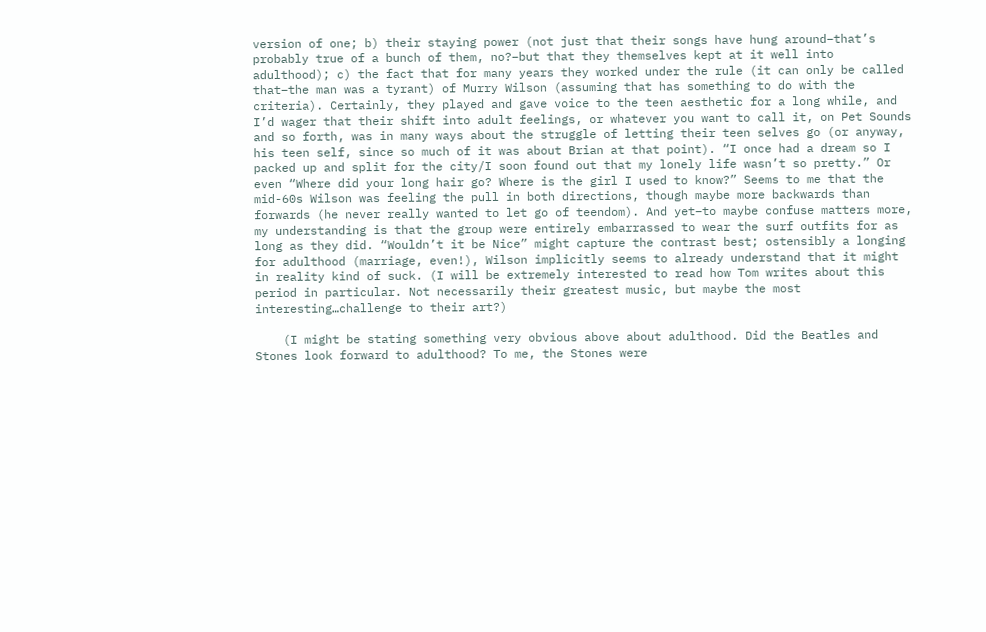version of one; b) their staying power (not just that their songs have hung around–that’s probably true of a bunch of them, no?–but that they themselves kept at it well into adulthood); c) the fact that for many years they worked under the rule (it can only be called that–the man was a tyrant) of Murry Wilson (assuming that has something to do with the criteria). Certainly, they played and gave voice to the teen aesthetic for a long while, and I’d wager that their shift into adult feelings, or whatever you want to call it, on Pet Sounds and so forth, was in many ways about the struggle of letting their teen selves go (or anyway, his teen self, since so much of it was about Brian at that point). “I once had a dream so I packed up and split for the city/I soon found out that my lonely life wasn’t so pretty.” Or even “Where did your long hair go? Where is the girl I used to know?” Seems to me that the mid-60s Wilson was feeling the pull in both directions, though maybe more backwards than forwards (he never really wanted to let go of teendom). And yet–to maybe confuse matters more, my understanding is that the group were entirely embarrassed to wear the surf outfits for as long as they did. “Wouldn’t it be Nice” might capture the contrast best; ostensibly a longing for adulthood (marriage, even!), Wilson implicitly seems to already understand that it might in reality kind of suck. (I will be extremely interested to read how Tom writes about this period in particular. Not necessarily their greatest music, but maybe the most interesting…challenge to their art?)

    (I might be stating something very obvious above about adulthood. Did the Beatles and Stones look forward to adulthood? To me, the Stones were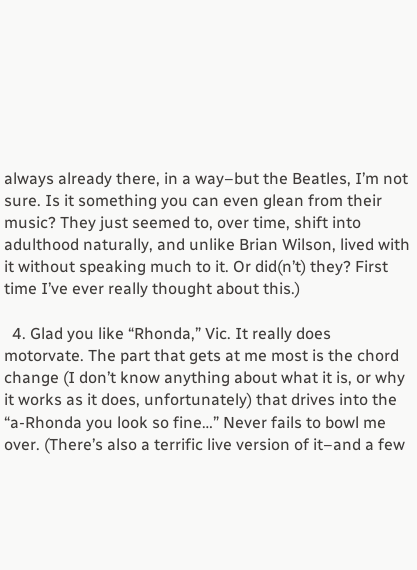always already there, in a way–but the Beatles, I’m not sure. Is it something you can even glean from their music? They just seemed to, over time, shift into adulthood naturally, and unlike Brian Wilson, lived with it without speaking much to it. Or did(n’t) they? First time I’ve ever really thought about this.)

  4. Glad you like “Rhonda,” Vic. It really does motorvate. The part that gets at me most is the chord change (I don’t know anything about what it is, or why it works as it does, unfortunately) that drives into the “a-Rhonda you look so fine…” Never fails to bowl me over. (There’s also a terrific live version of it–and a few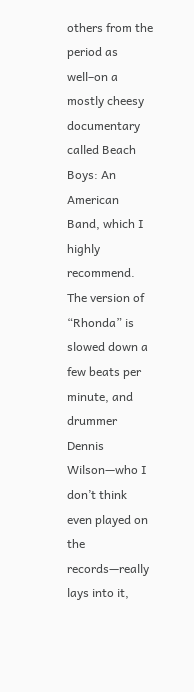others from the period as well–on a mostly cheesy documentary called Beach Boys: An American Band, which I highly recommend. The version of “Rhonda” is slowed down a few beats per minute, and drummer Dennis Wilson—who I don’t think even played on the records—really lays into it,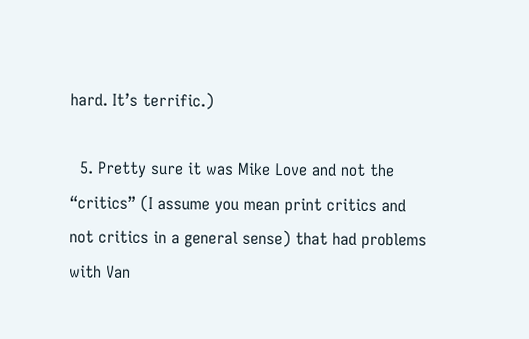hard. It’s terrific.)

  5. Pretty sure it was Mike Love and not the “critics” (I assume you mean print critics and not critics in a general sense) that had problems with Van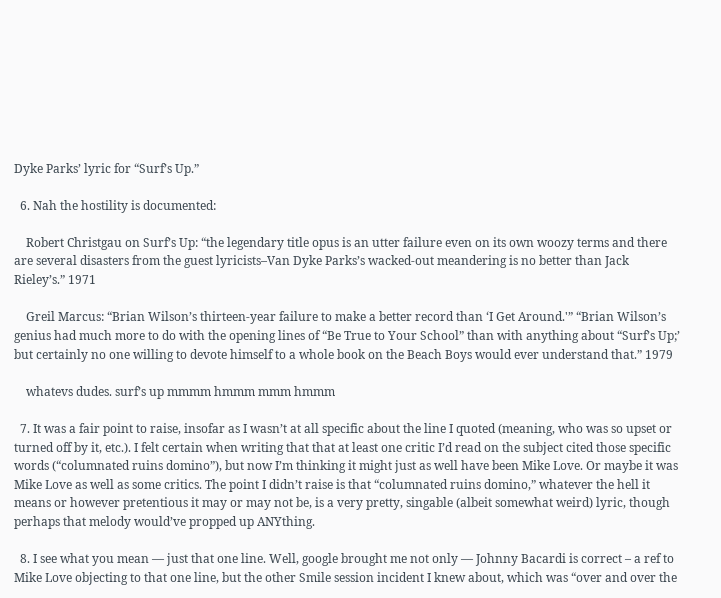Dyke Parks’ lyric for “Surf’s Up.”

  6. Nah the hostility is documented:

    Robert Christgau on Surf’s Up: “the legendary title opus is an utter failure even on its own woozy terms and there are several disasters from the guest lyricists–Van Dyke Parks’s wacked-out meandering is no better than Jack Rieley’s.” 1971

    Greil Marcus: “Brian Wilson’s thirteen-year failure to make a better record than ‘I Get Around.'” “Brian Wilson’s genius had much more to do with the opening lines of “Be True to Your School” than with anything about “Surf’s Up;’ but certainly no one willing to devote himself to a whole book on the Beach Boys would ever understand that.” 1979

    whatevs dudes. surf’s up mmmm hmmm mmm hmmm

  7. It was a fair point to raise, insofar as I wasn’t at all specific about the line I quoted (meaning, who was so upset or turned off by it, etc.). I felt certain when writing that that at least one critic I’d read on the subject cited those specific words (“columnated ruins domino”), but now I’m thinking it might just as well have been Mike Love. Or maybe it was Mike Love as well as some critics. The point I didn’t raise is that “columnated ruins domino,” whatever the hell it means or however pretentious it may or may not be, is a very pretty, singable (albeit somewhat weird) lyric, though perhaps that melody would’ve propped up ANYthing.

  8. I see what you mean — just that one line. Well, google brought me not only — Johnny Bacardi is correct – a ref to Mike Love objecting to that one line, but the other Smile session incident I knew about, which was “over and over the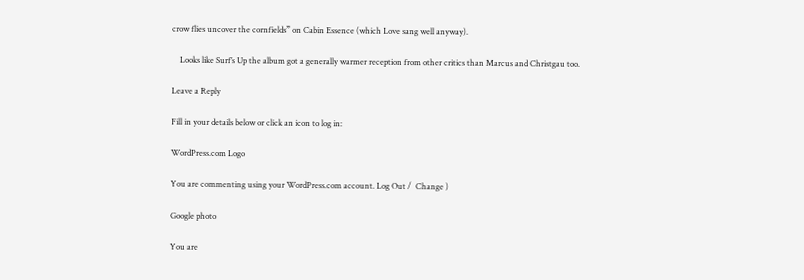crow flies uncover the cornfields” on Cabin Essence (which Love sang well anyway).

    Looks like Surf’s Up the album got a generally warmer reception from other critics than Marcus and Christgau too.

Leave a Reply

Fill in your details below or click an icon to log in:

WordPress.com Logo

You are commenting using your WordPress.com account. Log Out /  Change )

Google photo

You are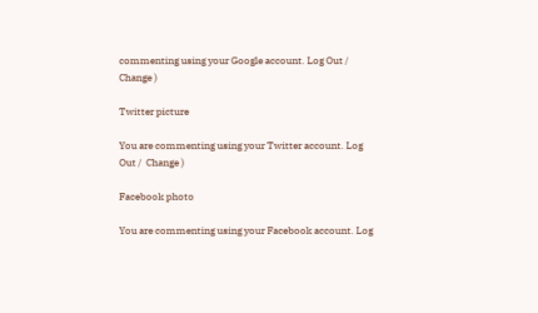commenting using your Google account. Log Out /  Change )

Twitter picture

You are commenting using your Twitter account. Log Out /  Change )

Facebook photo

You are commenting using your Facebook account. Log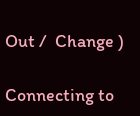Out /  Change )

Connecting to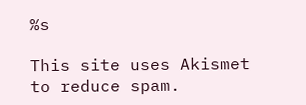%s

This site uses Akismet to reduce spam.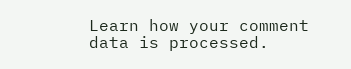Learn how your comment data is processed.